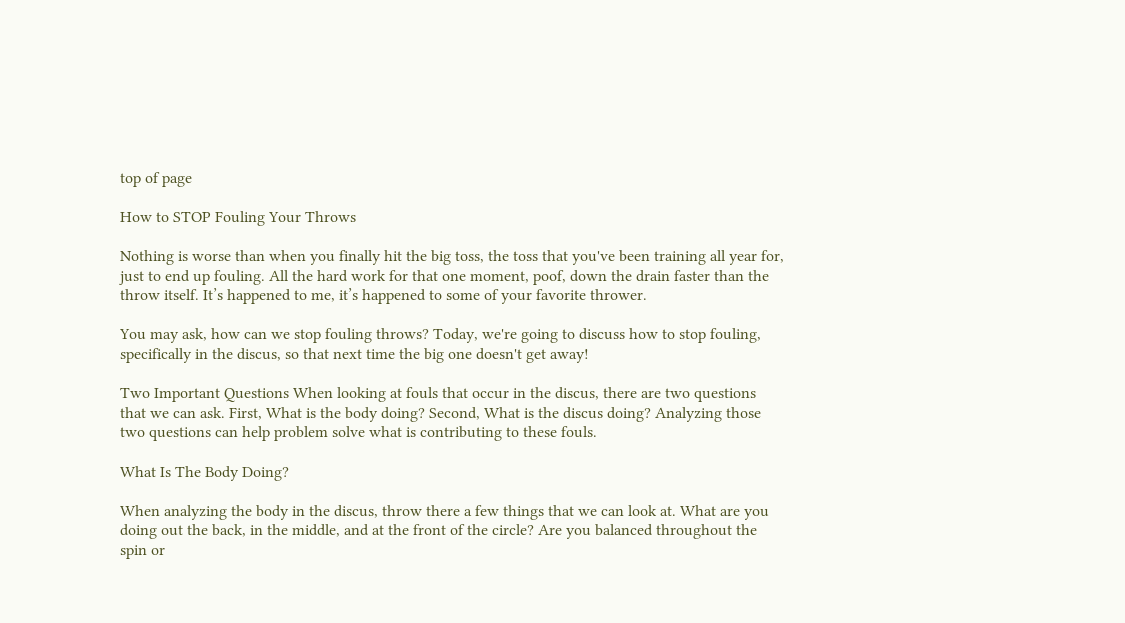top of page

How to STOP Fouling Your Throws

Nothing is worse than when you finally hit the big toss, the toss that you've been training all year for, just to end up fouling. All the hard work for that one moment, poof, down the drain faster than the throw itself. It’s happened to me, it’s happened to some of your favorite thrower.

You may ask, how can we stop fouling throws? Today, we're going to discuss how to stop fouling, specifically in the discus, so that next time the big one doesn't get away!

Two Important Questions When looking at fouls that occur in the discus, there are two questions that we can ask. First, What is the body doing? Second, What is the discus doing? Analyzing those two questions can help problem solve what is contributing to these fouls.

What Is The Body Doing?

When analyzing the body in the discus, throw there a few things that we can look at. What are you doing out the back, in the middle, and at the front of the circle? Are you balanced throughout the spin or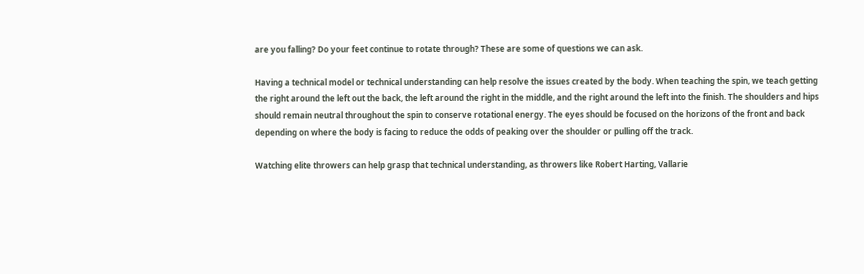are you falling? Do your feet continue to rotate through? These are some of questions we can ask.

Having a technical model or technical understanding can help resolve the issues created by the body. When teaching the spin, we teach getting the right around the left out the back, the left around the right in the middle, and the right around the left into the finish. The shoulders and hips should remain neutral throughout the spin to conserve rotational energy. The eyes should be focused on the horizons of the front and back depending on where the body is facing to reduce the odds of peaking over the shoulder or pulling off the track.

Watching elite throwers can help grasp that technical understanding, as throwers like Robert Harting, Vallarie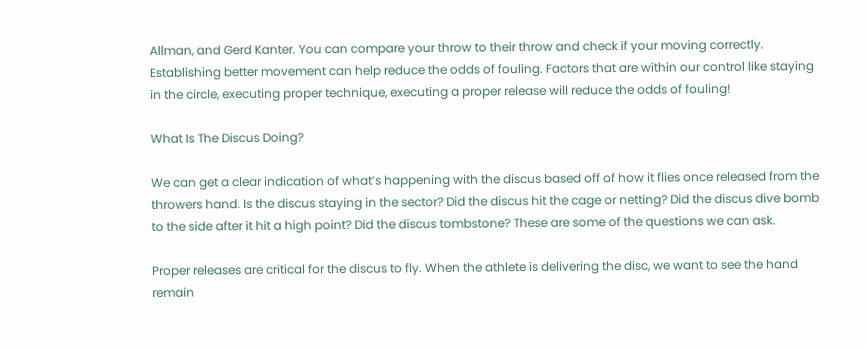Allman, and Gerd Kanter. You can compare your throw to their throw and check if your moving correctly. Establishing better movement can help reduce the odds of fouling. Factors that are within our control like staying in the circle, executing proper technique, executing a proper release will reduce the odds of fouling!

What Is The Discus Doing?

We can get a clear indication of what’s happening with the discus based off of how it flies once released from the throwers hand. Is the discus staying in the sector? Did the discus hit the cage or netting? Did the discus dive bomb to the side after it hit a high point? Did the discus tombstone? These are some of the questions we can ask.

Proper releases are critical for the discus to fly. When the athlete is delivering the disc, we want to see the hand remain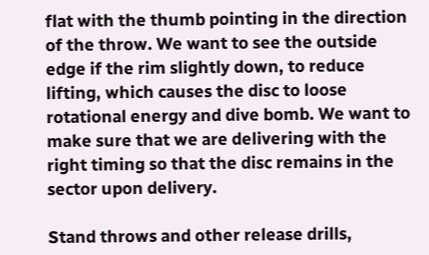flat with the thumb pointing in the direction of the throw. We want to see the outside edge if the rim slightly down, to reduce lifting, which causes the disc to loose rotational energy and dive bomb. We want to make sure that we are delivering with the right timing so that the disc remains in the sector upon delivery.

Stand throws and other release drills,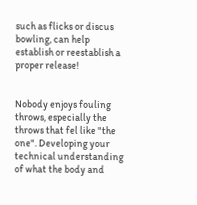such as flicks or discus bowling, can help establish or reestablish a proper release!


Nobody enjoys fouling throws, especially the throws that fel like "the one". Developing your technical understanding of what the body and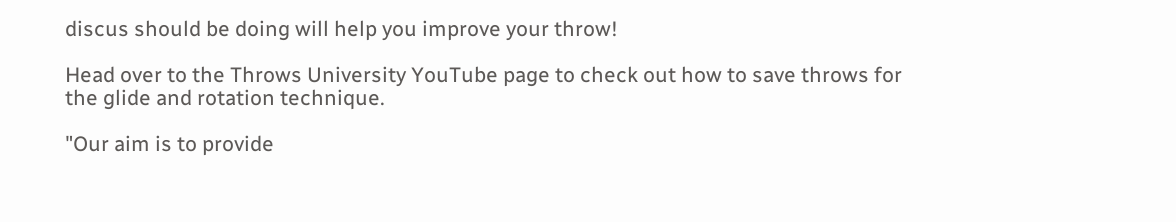discus should be doing will help you improve your throw!

Head over to the Throws University YouTube page to check out how to save throws for the glide and rotation technique.

"Our aim is to provide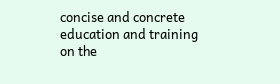concise and concrete education and training on the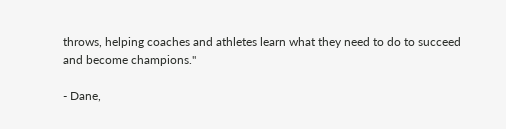throws, helping coaches and athletes learn what they need to do to succeed and become champions."

- Dane,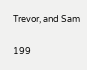Trevor, and Sam

199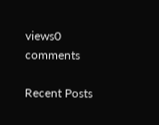views0 comments

Recent Posts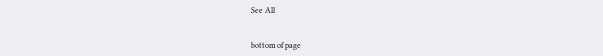See All


bottom of page